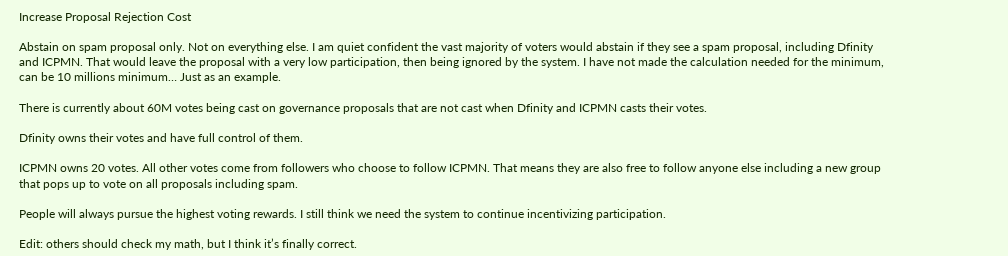Increase Proposal Rejection Cost

Abstain on spam proposal only. Not on everything else. I am quiet confident the vast majority of voters would abstain if they see a spam proposal, including Dfinity and ICPMN. That would leave the proposal with a very low participation, then being ignored by the system. I have not made the calculation needed for the minimum, can be 10 millions minimum… Just as an example.

There is currently about 60M votes being cast on governance proposals that are not cast when Dfinity and ICPMN casts their votes.

Dfinity owns their votes and have full control of them.

ICPMN owns 20 votes. All other votes come from followers who choose to follow ICPMN. That means they are also free to follow anyone else including a new group that pops up to vote on all proposals including spam.

People will always pursue the highest voting rewards. I still think we need the system to continue incentivizing participation.

Edit: others should check my math, but I think it’s finally correct.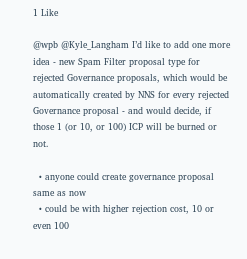1 Like

@wpb @Kyle_Langham I’d like to add one more idea - new Spam Filter proposal type for rejected Governance proposals, which would be automatically created by NNS for every rejected Governance proposal - and would decide, if those 1 (or 10, or 100) ICP will be burned or not.

  • anyone could create governance proposal same as now
  • could be with higher rejection cost, 10 or even 100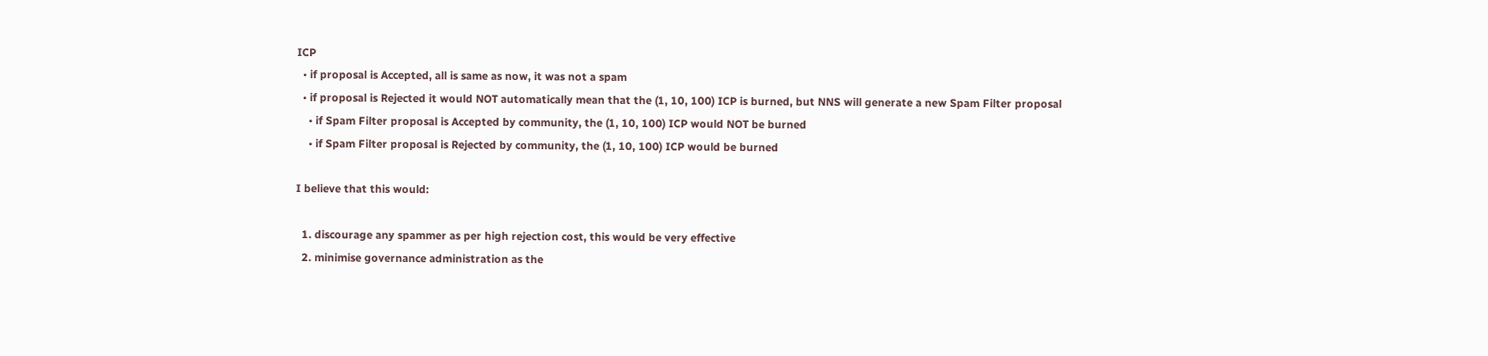ICP
  • if proposal is Accepted, all is same as now, it was not a spam
  • if proposal is Rejected it would NOT automatically mean that the (1, 10, 100) ICP is burned, but NNS will generate a new Spam Filter proposal
    • if Spam Filter proposal is Accepted by community, the (1, 10, 100) ICP would NOT be burned
    • if Spam Filter proposal is Rejected by community, the (1, 10, 100) ICP would be burned

I believe that this would:

  1. discourage any spammer as per high rejection cost, this would be very effective
  2. minimise governance administration as the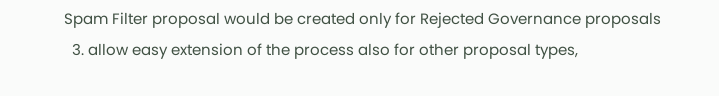Spam Filter proposal would be created only for Rejected Governance proposals
  3. allow easy extension of the process also for other proposal types,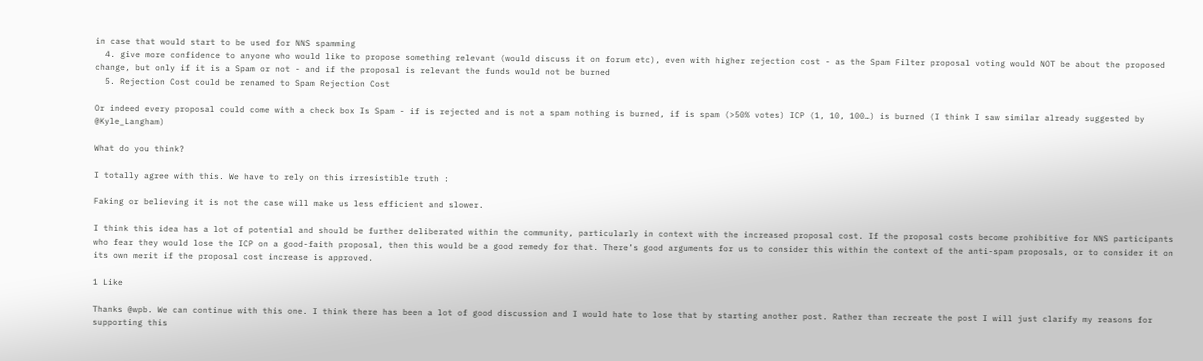in case that would start to be used for NNS spamming
  4. give more confidence to anyone who would like to propose something relevant (would discuss it on forum etc), even with higher rejection cost - as the Spam Filter proposal voting would NOT be about the proposed change, but only if it is a Spam or not - and if the proposal is relevant the funds would not be burned
  5. Rejection Cost could be renamed to Spam Rejection Cost

Or indeed every proposal could come with a check box Is Spam - if is rejected and is not a spam nothing is burned, if is spam (>50% votes) ICP (1, 10, 100…) is burned (I think I saw similar already suggested by @Kyle_Langham)

What do you think?

I totally agree with this. We have to rely on this irresistible truth :

Faking or believing it is not the case will make us less efficient and slower.

I think this idea has a lot of potential and should be further deliberated within the community, particularly in context with the increased proposal cost. If the proposal costs become prohibitive for NNS participants who fear they would lose the ICP on a good-faith proposal, then this would be a good remedy for that. There’s good arguments for us to consider this within the context of the anti-spam proposals, or to consider it on its own merit if the proposal cost increase is approved.

1 Like

Thanks @wpb. We can continue with this one. I think there has been a lot of good discussion and I would hate to lose that by starting another post. Rather than recreate the post I will just clarify my reasons for supporting this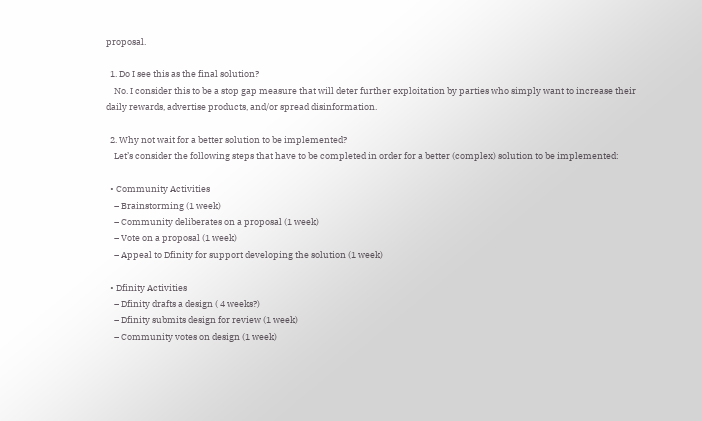proposal.

  1. Do I see this as the final solution?
    No. I consider this to be a stop gap measure that will deter further exploitation by parties who simply want to increase their daily rewards, advertise products, and/or spread disinformation.

  2. Why not wait for a better solution to be implemented?
    Let’s consider the following steps that have to be completed in order for a better (complex) solution to be implemented:

  • Community Activities
    – Brainstorming (1 week)
    – Community deliberates on a proposal (1 week)
    – Vote on a proposal (1 week)
    – Appeal to Dfinity for support developing the solution (1 week)

  • Dfinity Activities
    – Dfinity drafts a design ( 4 weeks?)
    – Dfinity submits design for review (1 week)
    – Community votes on design (1 week)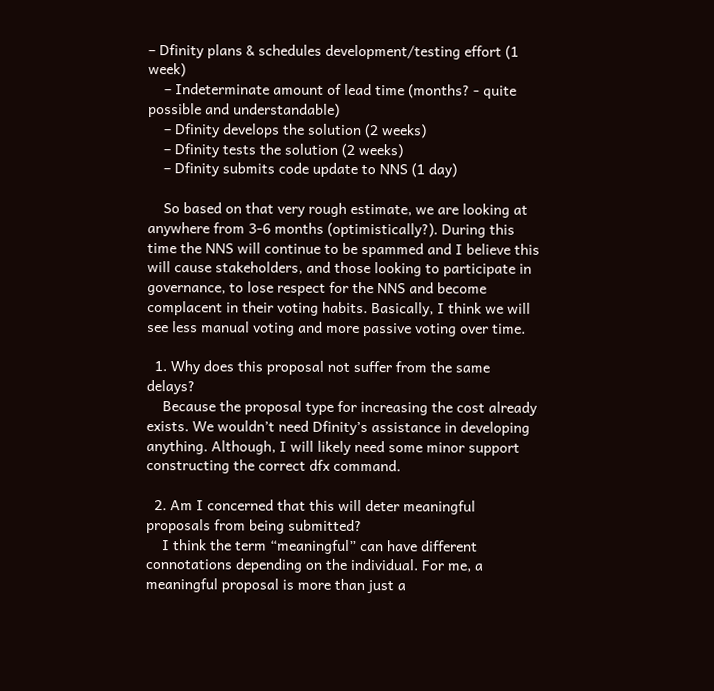– Dfinity plans & schedules development/testing effort (1 week)
    – Indeterminate amount of lead time (months? - quite possible and understandable)
    – Dfinity develops the solution (2 weeks)
    – Dfinity tests the solution (2 weeks)
    – Dfinity submits code update to NNS (1 day)

    So based on that very rough estimate, we are looking at anywhere from 3-6 months (optimistically?). During this time the NNS will continue to be spammed and I believe this will cause stakeholders, and those looking to participate in governance, to lose respect for the NNS and become complacent in their voting habits. Basically, I think we will see less manual voting and more passive voting over time.

  1. Why does this proposal not suffer from the same delays?
    Because the proposal type for increasing the cost already exists. We wouldn’t need Dfinity’s assistance in developing anything. Although, I will likely need some minor support constructing the correct dfx command.

  2. Am I concerned that this will deter meaningful proposals from being submitted?
    I think the term “meaningful” can have different connotations depending on the individual. For me, a meaningful proposal is more than just a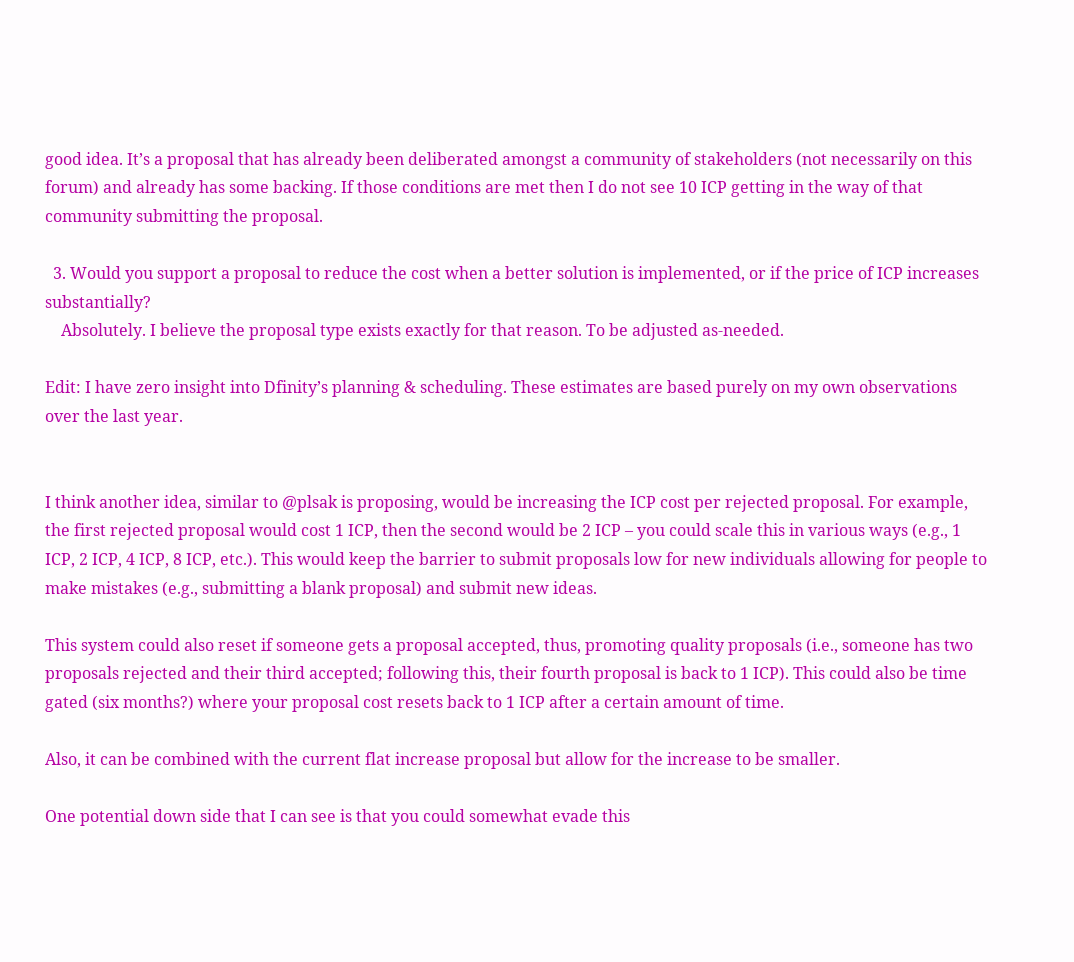good idea. It’s a proposal that has already been deliberated amongst a community of stakeholders (not necessarily on this forum) and already has some backing. If those conditions are met then I do not see 10 ICP getting in the way of that community submitting the proposal.

  3. Would you support a proposal to reduce the cost when a better solution is implemented, or if the price of ICP increases substantially?
    Absolutely. I believe the proposal type exists exactly for that reason. To be adjusted as-needed.

Edit: I have zero insight into Dfinity’s planning & scheduling. These estimates are based purely on my own observations over the last year.


I think another idea, similar to @plsak is proposing, would be increasing the ICP cost per rejected proposal. For example, the first rejected proposal would cost 1 ICP, then the second would be 2 ICP – you could scale this in various ways (e.g., 1 ICP, 2 ICP, 4 ICP, 8 ICP, etc.). This would keep the barrier to submit proposals low for new individuals allowing for people to make mistakes (e.g., submitting a blank proposal) and submit new ideas.

This system could also reset if someone gets a proposal accepted, thus, promoting quality proposals (i.e., someone has two proposals rejected and their third accepted; following this, their fourth proposal is back to 1 ICP). This could also be time gated (six months?) where your proposal cost resets back to 1 ICP after a certain amount of time.

Also, it can be combined with the current flat increase proposal but allow for the increase to be smaller.

One potential down side that I can see is that you could somewhat evade this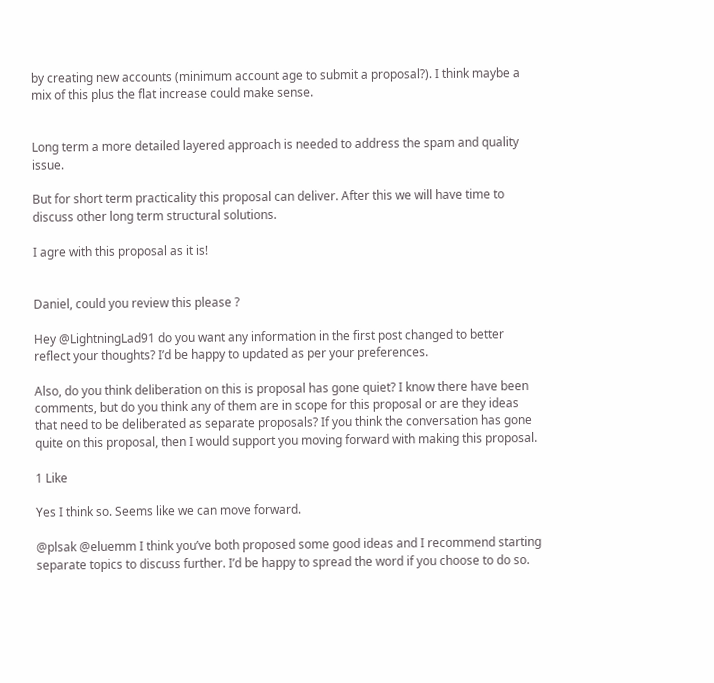by creating new accounts (minimum account age to submit a proposal?). I think maybe a mix of this plus the flat increase could make sense.


Long term a more detailed layered approach is needed to address the spam and quality issue.

But for short term practicality this proposal can deliver. After this we will have time to discuss other long term structural solutions.

I agre with this proposal as it is!


Daniel, could you review this please ?

Hey @LightningLad91 do you want any information in the first post changed to better reflect your thoughts? I’d be happy to updated as per your preferences.

Also, do you think deliberation on this is proposal has gone quiet? I know there have been comments, but do you think any of them are in scope for this proposal or are they ideas that need to be deliberated as separate proposals? If you think the conversation has gone quite on this proposal, then I would support you moving forward with making this proposal.

1 Like

Yes I think so. Seems like we can move forward.

@plsak @eluemm I think you’ve both proposed some good ideas and I recommend starting separate topics to discuss further. I’d be happy to spread the word if you choose to do so.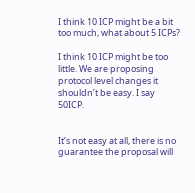I think 10 ICP might be a bit too much, what about 5 ICPs?

I think 10 ICP might be too little. We are proposing protocol level changes it shouldn’t be easy. I say 50ICP.


It’s not easy at all, there is no guarantee the proposal will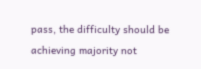pass, the difficulty should be achieving majority not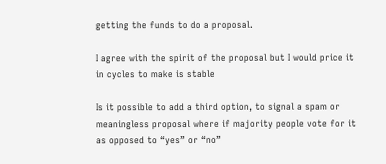getting the funds to do a proposal.

I agree with the spirit of the proposal but I would price it in cycles to make is stable

Is it possible to add a third option, to signal a spam or meaningless proposal where if majority people vote for it as opposed to “yes” or “no”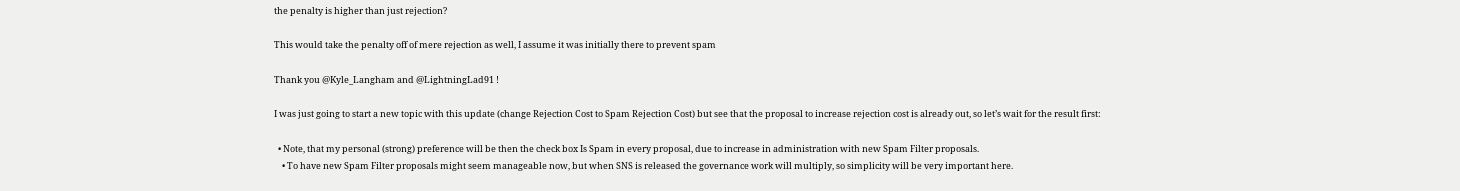the penalty is higher than just rejection?

This would take the penalty off of mere rejection as well, I assume it was initially there to prevent spam

Thank you @Kyle_Langham and @LightningLad91 !

I was just going to start a new topic with this update (change Rejection Cost to Spam Rejection Cost) but see that the proposal to increase rejection cost is already out, so let’s wait for the result first:

  • Note, that my personal (strong) preference will be then the check box Is Spam in every proposal, due to increase in administration with new Spam Filter proposals.
    • To have new Spam Filter proposals might seem manageable now, but when SNS is released the governance work will multiply, so simplicity will be very important here.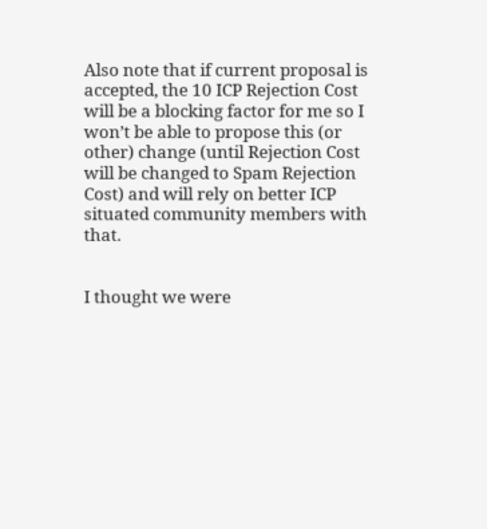Also note that if current proposal is accepted, the 10 ICP Rejection Cost will be a blocking factor for me so I won’t be able to propose this (or other) change (until Rejection Cost will be changed to Spam Rejection Cost) and will rely on better ICP situated community members with that.


I thought we were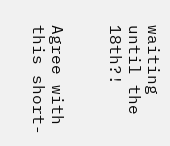waiting until the 18th?!


Agree with this short-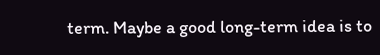term. Maybe a good long-term idea is to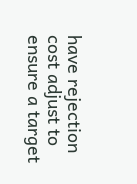have rejection cost adjust to ensure a target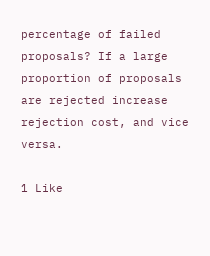percentage of failed proposals? If a large proportion of proposals are rejected increase rejection cost, and vice versa.

1 Like